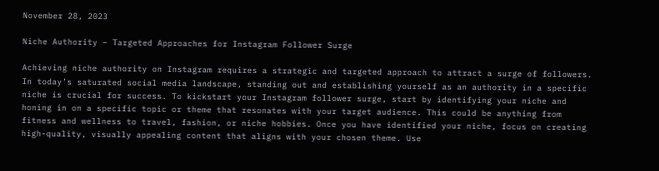November 28, 2023

Niche Authority – Targeted Approaches for Instagram Follower Surge

Achieving niche authority on Instagram requires a strategic and targeted approach to attract a surge of followers. In today’s saturated social media landscape, standing out and establishing yourself as an authority in a specific niche is crucial for success. To kickstart your Instagram follower surge, start by identifying your niche and honing in on a specific topic or theme that resonates with your target audience. This could be anything from fitness and wellness to travel, fashion, or niche hobbies. Once you have identified your niche, focus on creating high-quality, visually appealing content that aligns with your chosen theme. Use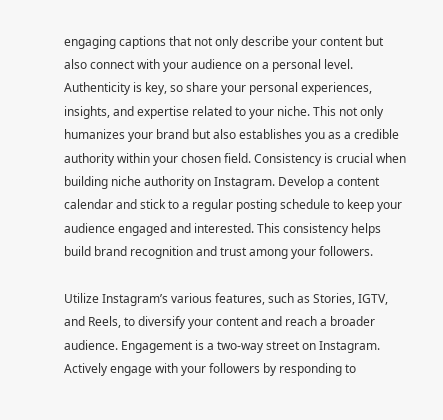engaging captions that not only describe your content but also connect with your audience on a personal level. Authenticity is key, so share your personal experiences, insights, and expertise related to your niche. This not only humanizes your brand but also establishes you as a credible authority within your chosen field. Consistency is crucial when building niche authority on Instagram. Develop a content calendar and stick to a regular posting schedule to keep your audience engaged and interested. This consistency helps build brand recognition and trust among your followers.

Utilize Instagram’s various features, such as Stories, IGTV, and Reels, to diversify your content and reach a broader audience. Engagement is a two-way street on Instagram. Actively engage with your followers by responding to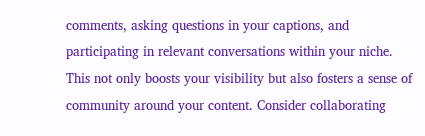comments, asking questions in your captions, and participating in relevant conversations within your niche. This not only boosts your visibility but also fosters a sense of community around your content. Consider collaborating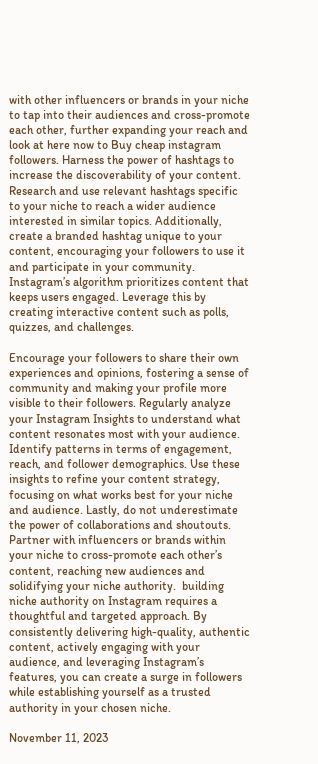with other influencers or brands in your niche to tap into their audiences and cross-promote each other, further expanding your reach and look at here now to Buy cheap instagram followers. Harness the power of hashtags to increase the discoverability of your content. Research and use relevant hashtags specific to your niche to reach a wider audience interested in similar topics. Additionally, create a branded hashtag unique to your content, encouraging your followers to use it and participate in your community. Instagram’s algorithm prioritizes content that keeps users engaged. Leverage this by creating interactive content such as polls, quizzes, and challenges.

Encourage your followers to share their own experiences and opinions, fostering a sense of community and making your profile more visible to their followers. Regularly analyze your Instagram Insights to understand what content resonates most with your audience. Identify patterns in terms of engagement, reach, and follower demographics. Use these insights to refine your content strategy, focusing on what works best for your niche and audience. Lastly, do not underestimate the power of collaborations and shoutouts. Partner with influencers or brands within your niche to cross-promote each other’s content, reaching new audiences and solidifying your niche authority.  building niche authority on Instagram requires a thoughtful and targeted approach. By consistently delivering high-quality, authentic content, actively engaging with your audience, and leveraging Instagram’s features, you can create a surge in followers while establishing yourself as a trusted authority in your chosen niche.

November 11, 2023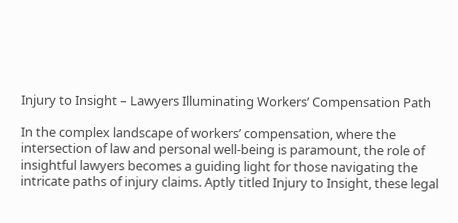Injury to Insight – Lawyers Illuminating Workers’ Compensation Path

In the complex landscape of workers’ compensation, where the intersection of law and personal well-being is paramount, the role of insightful lawyers becomes a guiding light for those navigating the intricate paths of injury claims. Aptly titled Injury to Insight, these legal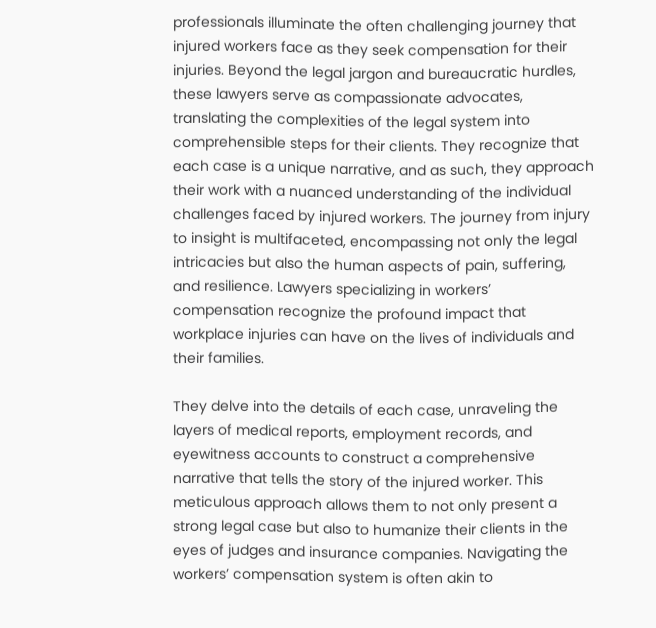professionals illuminate the often challenging journey that injured workers face as they seek compensation for their injuries. Beyond the legal jargon and bureaucratic hurdles, these lawyers serve as compassionate advocates, translating the complexities of the legal system into comprehensible steps for their clients. They recognize that each case is a unique narrative, and as such, they approach their work with a nuanced understanding of the individual challenges faced by injured workers. The journey from injury to insight is multifaceted, encompassing not only the legal intricacies but also the human aspects of pain, suffering, and resilience. Lawyers specializing in workers’ compensation recognize the profound impact that workplace injuries can have on the lives of individuals and their families.

They delve into the details of each case, unraveling the layers of medical reports, employment records, and eyewitness accounts to construct a comprehensive narrative that tells the story of the injured worker. This meticulous approach allows them to not only present a strong legal case but also to humanize their clients in the eyes of judges and insurance companies. Navigating the workers’ compensation system is often akin to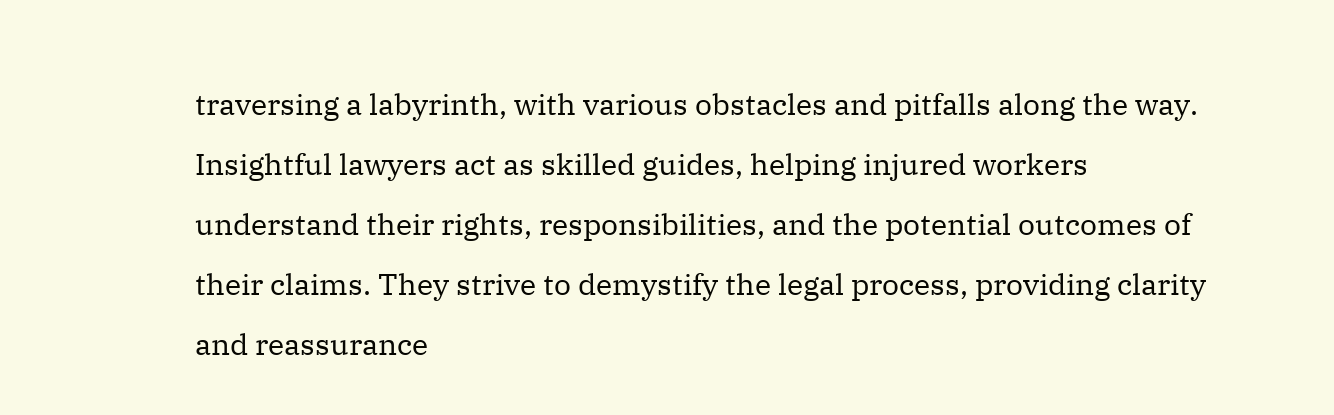traversing a labyrinth, with various obstacles and pitfalls along the way. Insightful lawyers act as skilled guides, helping injured workers understand their rights, responsibilities, and the potential outcomes of their claims. They strive to demystify the legal process, providing clarity and reassurance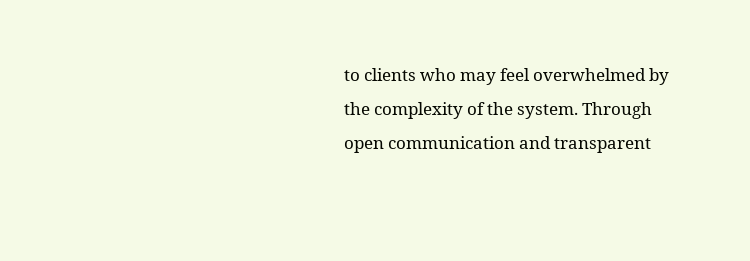to clients who may feel overwhelmed by the complexity of the system. Through open communication and transparent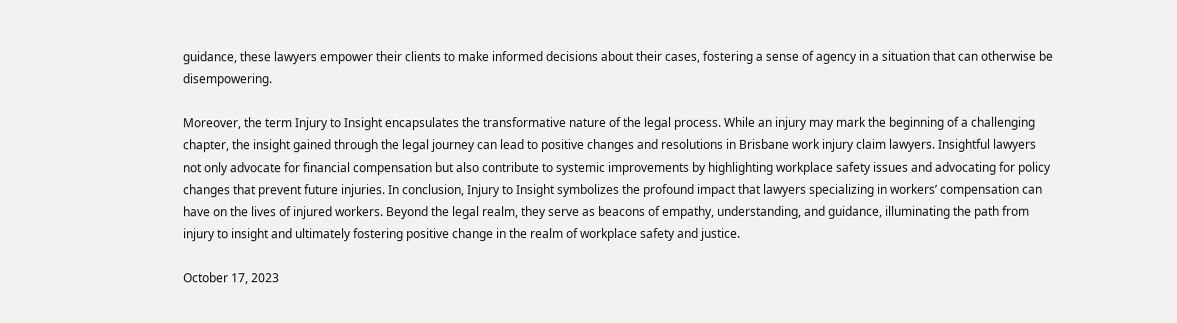guidance, these lawyers empower their clients to make informed decisions about their cases, fostering a sense of agency in a situation that can otherwise be disempowering.

Moreover, the term Injury to Insight encapsulates the transformative nature of the legal process. While an injury may mark the beginning of a challenging chapter, the insight gained through the legal journey can lead to positive changes and resolutions in Brisbane work injury claim lawyers. Insightful lawyers not only advocate for financial compensation but also contribute to systemic improvements by highlighting workplace safety issues and advocating for policy changes that prevent future injuries. In conclusion, Injury to Insight symbolizes the profound impact that lawyers specializing in workers’ compensation can have on the lives of injured workers. Beyond the legal realm, they serve as beacons of empathy, understanding, and guidance, illuminating the path from injury to insight and ultimately fostering positive change in the realm of workplace safety and justice.

October 17, 2023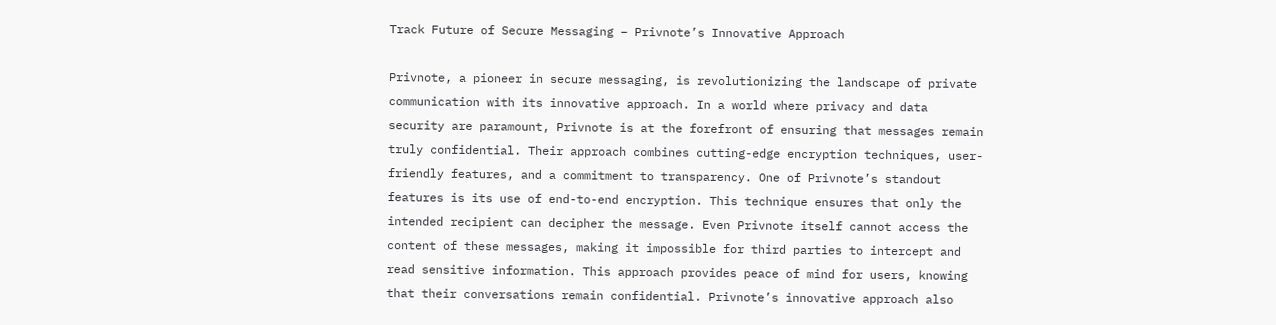Track Future of Secure Messaging – Privnote’s Innovative Approach

Privnote, a pioneer in secure messaging, is revolutionizing the landscape of private communication with its innovative approach. In a world where privacy and data security are paramount, Privnote is at the forefront of ensuring that messages remain truly confidential. Their approach combines cutting-edge encryption techniques, user-friendly features, and a commitment to transparency. One of Privnote’s standout features is its use of end-to-end encryption. This technique ensures that only the intended recipient can decipher the message. Even Privnote itself cannot access the content of these messages, making it impossible for third parties to intercept and read sensitive information. This approach provides peace of mind for users, knowing that their conversations remain confidential. Privnote’s innovative approach also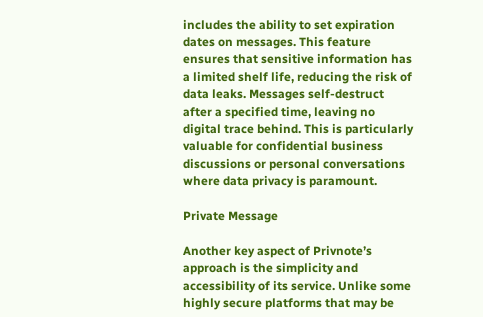includes the ability to set expiration dates on messages. This feature ensures that sensitive information has a limited shelf life, reducing the risk of data leaks. Messages self-destruct after a specified time, leaving no digital trace behind. This is particularly valuable for confidential business discussions or personal conversations where data privacy is paramount.

Private Message

Another key aspect of Privnote’s approach is the simplicity and accessibility of its service. Unlike some highly secure platforms that may be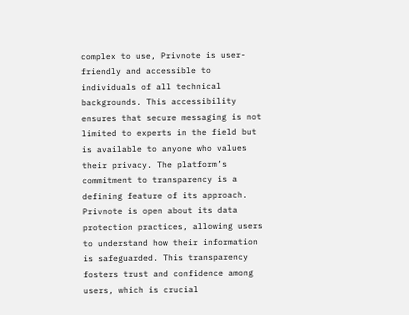complex to use, Privnote is user-friendly and accessible to individuals of all technical backgrounds. This accessibility ensures that secure messaging is not limited to experts in the field but is available to anyone who values their privacy. The platform’s commitment to transparency is a defining feature of its approach. Privnote is open about its data protection practices, allowing users to understand how their information is safeguarded. This transparency fosters trust and confidence among users, which is crucial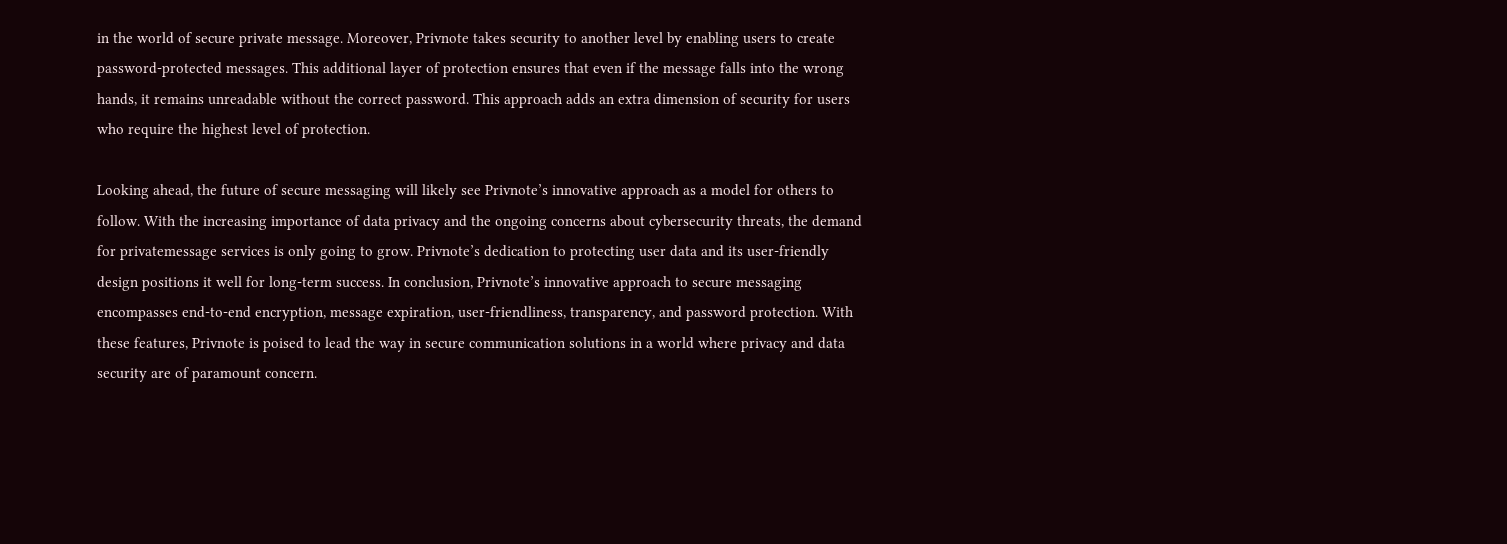in the world of secure private message. Moreover, Privnote takes security to another level by enabling users to create password-protected messages. This additional layer of protection ensures that even if the message falls into the wrong hands, it remains unreadable without the correct password. This approach adds an extra dimension of security for users who require the highest level of protection.

Looking ahead, the future of secure messaging will likely see Privnote’s innovative approach as a model for others to follow. With the increasing importance of data privacy and the ongoing concerns about cybersecurity threats, the demand for privatemessage services is only going to grow. Privnote’s dedication to protecting user data and its user-friendly design positions it well for long-term success. In conclusion, Privnote’s innovative approach to secure messaging encompasses end-to-end encryption, message expiration, user-friendliness, transparency, and password protection. With these features, Privnote is poised to lead the way in secure communication solutions in a world where privacy and data security are of paramount concern.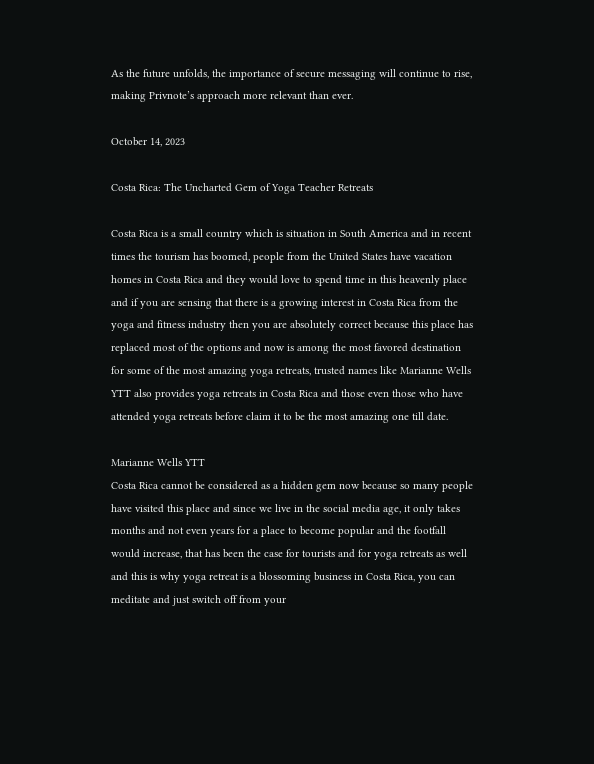As the future unfolds, the importance of secure messaging will continue to rise, making Privnote’s approach more relevant than ever.

October 14, 2023

Costa Rica: The Uncharted Gem of Yoga Teacher Retreats

Costa Rica is a small country which is situation in South America and in recent times the tourism has boomed, people from the United States have vacation homes in Costa Rica and they would love to spend time in this heavenly place and if you are sensing that there is a growing interest in Costa Rica from the yoga and fitness industry then you are absolutely correct because this place has replaced most of the options and now is among the most favored destination for some of the most amazing yoga retreats, trusted names like Marianne Wells YTT also provides yoga retreats in Costa Rica and those even those who have attended yoga retreats before claim it to be the most amazing one till date.

Marianne Wells YTT
Costa Rica cannot be considered as a hidden gem now because so many people have visited this place and since we live in the social media age, it only takes months and not even years for a place to become popular and the footfall would increase, that has been the case for tourists and for yoga retreats as well and this is why yoga retreat is a blossoming business in Costa Rica, you can meditate and just switch off from your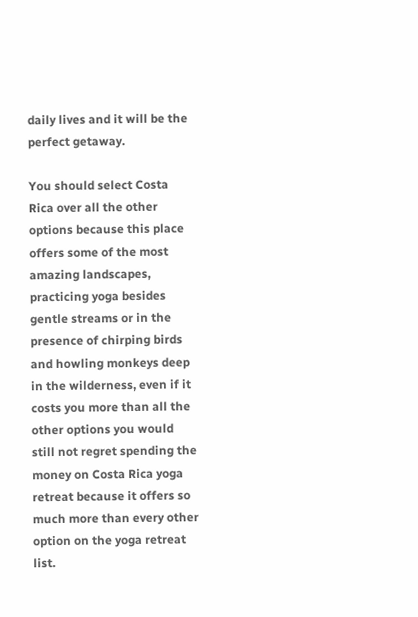daily lives and it will be the perfect getaway.

You should select Costa Rica over all the other options because this place offers some of the most amazing landscapes, practicing yoga besides gentle streams or in the presence of chirping birds and howling monkeys deep in the wilderness, even if it costs you more than all the other options you would still not regret spending the money on Costa Rica yoga retreat because it offers so much more than every other option on the yoga retreat list.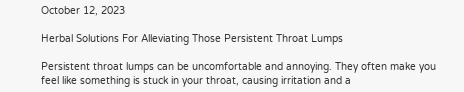October 12, 2023

Herbal Solutions For Alleviating Those Persistent Throat Lumps

Persistent throat lumps can be uncomfortable and annoying. They often make you feel like something is stuck in your throat, causing irritation and a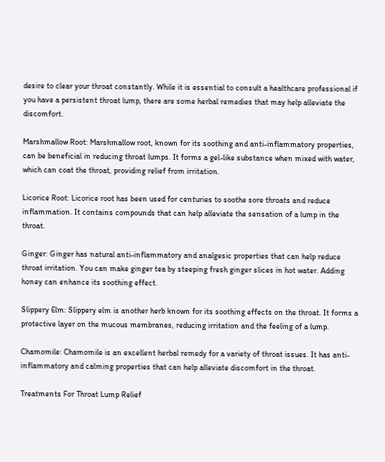desire to clear your throat constantly. While it is essential to consult a healthcare professional if you have a persistent throat lump, there are some herbal remedies that may help alleviate the discomfort.

Marshmallow Root: Marshmallow root, known for its soothing and anti-inflammatory properties, can be beneficial in reducing throat lumps. It forms a gel-like substance when mixed with water, which can coat the throat, providing relief from irritation.

Licorice Root: Licorice root has been used for centuries to soothe sore throats and reduce inflammation. It contains compounds that can help alleviate the sensation of a lump in the throat.

Ginger: Ginger has natural anti-inflammatory and analgesic properties that can help reduce throat irritation. You can make ginger tea by steeping fresh ginger slices in hot water. Adding honey can enhance its soothing effect.

Slippery Elm: Slippery elm is another herb known for its soothing effects on the throat. It forms a protective layer on the mucous membranes, reducing irritation and the feeling of a lump.

Chamomile: Chamomile is an excellent herbal remedy for a variety of throat issues. It has anti-inflammatory and calming properties that can help alleviate discomfort in the throat.

Treatments For Throat Lump Relief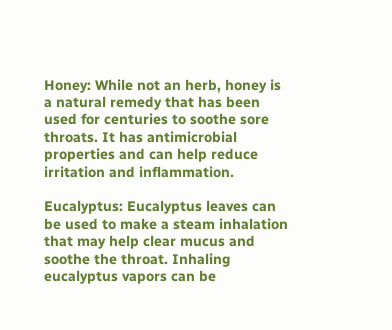Honey: While not an herb, honey is a natural remedy that has been used for centuries to soothe sore throats. It has antimicrobial properties and can help reduce irritation and inflammation.

Eucalyptus: Eucalyptus leaves can be used to make a steam inhalation that may help clear mucus and soothe the throat. Inhaling eucalyptus vapors can be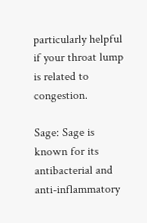particularly helpful if your throat lump is related to congestion.

Sage: Sage is known for its antibacterial and anti-inflammatory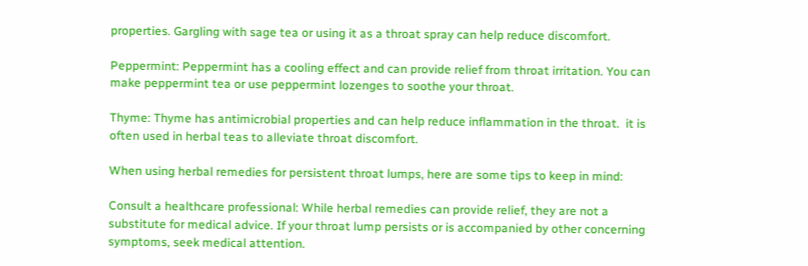properties. Gargling with sage tea or using it as a throat spray can help reduce discomfort.

Peppermint: Peppermint has a cooling effect and can provide relief from throat irritation. You can make peppermint tea or use peppermint lozenges to soothe your throat.

Thyme: Thyme has antimicrobial properties and can help reduce inflammation in the throat.  it is often used in herbal teas to alleviate throat discomfort.

When using herbal remedies for persistent throat lumps, here are some tips to keep in mind:

Consult a healthcare professional: While herbal remedies can provide relief, they are not a substitute for medical advice. If your throat lump persists or is accompanied by other concerning symptoms, seek medical attention.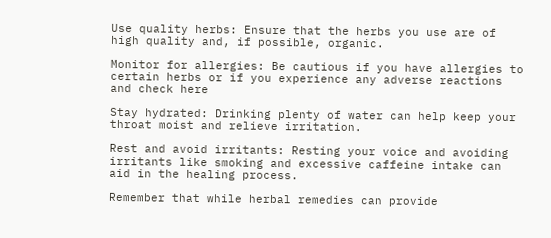Use quality herbs: Ensure that the herbs you use are of high quality and, if possible, organic.

Monitor for allergies: Be cautious if you have allergies to certain herbs or if you experience any adverse reactions and check here

Stay hydrated: Drinking plenty of water can help keep your throat moist and relieve irritation.

Rest and avoid irritants: Resting your voice and avoiding irritants like smoking and excessive caffeine intake can aid in the healing process.

Remember that while herbal remedies can provide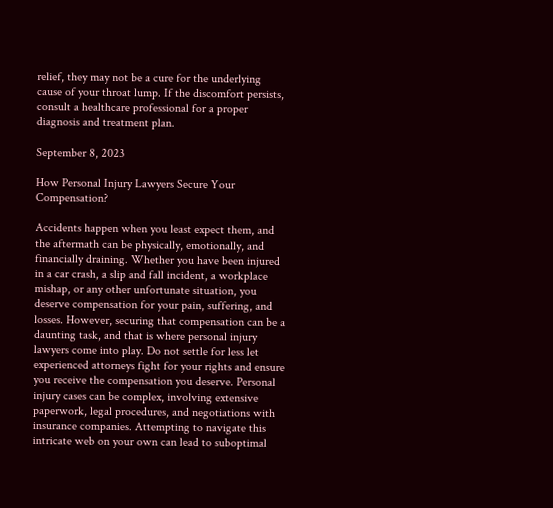relief, they may not be a cure for the underlying cause of your throat lump. If the discomfort persists, consult a healthcare professional for a proper diagnosis and treatment plan.

September 8, 2023

How Personal Injury Lawyers Secure Your Compensation?

Accidents happen when you least expect them, and the aftermath can be physically, emotionally, and financially draining. Whether you have been injured in a car crash, a slip and fall incident, a workplace mishap, or any other unfortunate situation, you deserve compensation for your pain, suffering, and losses. However, securing that compensation can be a daunting task, and that is where personal injury lawyers come into play. Do not settle for less let experienced attorneys fight for your rights and ensure you receive the compensation you deserve. Personal injury cases can be complex, involving extensive paperwork, legal procedures, and negotiations with insurance companies. Attempting to navigate this intricate web on your own can lead to suboptimal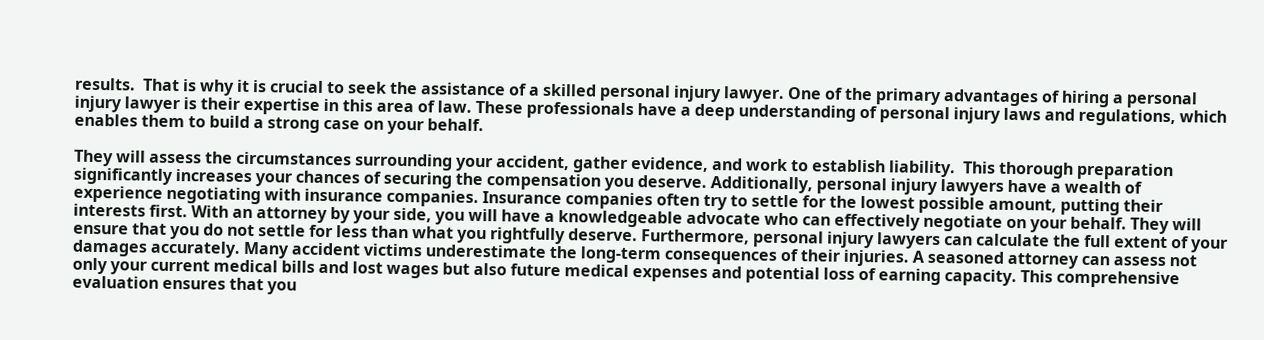results.  That is why it is crucial to seek the assistance of a skilled personal injury lawyer. One of the primary advantages of hiring a personal injury lawyer is their expertise in this area of law. These professionals have a deep understanding of personal injury laws and regulations, which enables them to build a strong case on your behalf.

They will assess the circumstances surrounding your accident, gather evidence, and work to establish liability.  This thorough preparation significantly increases your chances of securing the compensation you deserve. Additionally, personal injury lawyers have a wealth of experience negotiating with insurance companies. Insurance companies often try to settle for the lowest possible amount, putting their interests first. With an attorney by your side, you will have a knowledgeable advocate who can effectively negotiate on your behalf. They will ensure that you do not settle for less than what you rightfully deserve. Furthermore, personal injury lawyers can calculate the full extent of your damages accurately. Many accident victims underestimate the long-term consequences of their injuries. A seasoned attorney can assess not only your current medical bills and lost wages but also future medical expenses and potential loss of earning capacity. This comprehensive evaluation ensures that you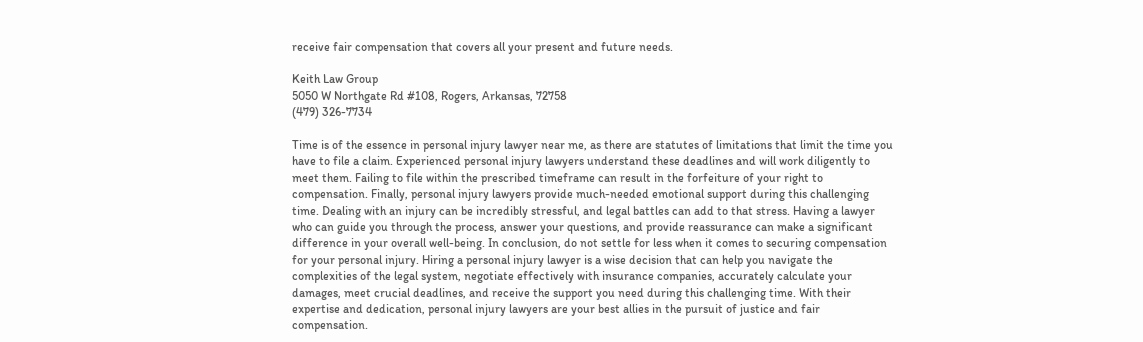receive fair compensation that covers all your present and future needs.

Keith Law Group
5050 W Northgate Rd #108, Rogers, Arkansas, 72758
(479) 326-7734

Time is of the essence in personal injury lawyer near me, as there are statutes of limitations that limit the time you have to file a claim. Experienced personal injury lawyers understand these deadlines and will work diligently to meet them. Failing to file within the prescribed timeframe can result in the forfeiture of your right to compensation. Finally, personal injury lawyers provide much-needed emotional support during this challenging time. Dealing with an injury can be incredibly stressful, and legal battles can add to that stress. Having a lawyer who can guide you through the process, answer your questions, and provide reassurance can make a significant difference in your overall well-being. In conclusion, do not settle for less when it comes to securing compensation for your personal injury. Hiring a personal injury lawyer is a wise decision that can help you navigate the complexities of the legal system, negotiate effectively with insurance companies, accurately calculate your damages, meet crucial deadlines, and receive the support you need during this challenging time. With their expertise and dedication, personal injury lawyers are your best allies in the pursuit of justice and fair compensation.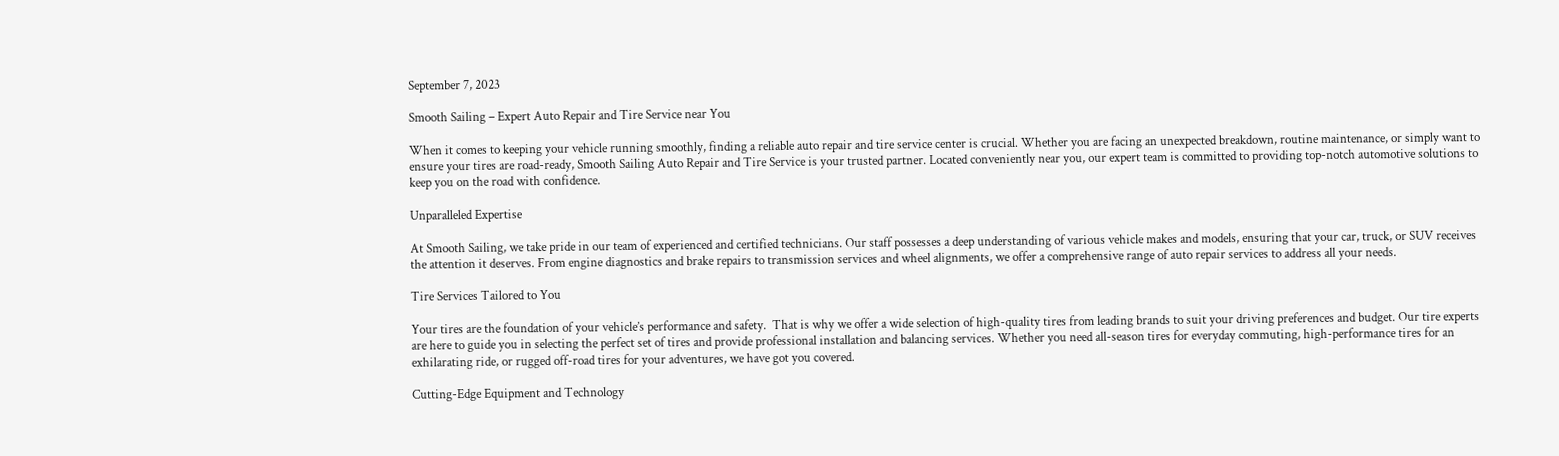September 7, 2023

Smooth Sailing – Expert Auto Repair and Tire Service near You

When it comes to keeping your vehicle running smoothly, finding a reliable auto repair and tire service center is crucial. Whether you are facing an unexpected breakdown, routine maintenance, or simply want to ensure your tires are road-ready, Smooth Sailing Auto Repair and Tire Service is your trusted partner. Located conveniently near you, our expert team is committed to providing top-notch automotive solutions to keep you on the road with confidence.

Unparalleled Expertise

At Smooth Sailing, we take pride in our team of experienced and certified technicians. Our staff possesses a deep understanding of various vehicle makes and models, ensuring that your car, truck, or SUV receives the attention it deserves. From engine diagnostics and brake repairs to transmission services and wheel alignments, we offer a comprehensive range of auto repair services to address all your needs.

Tire Services Tailored to You

Your tires are the foundation of your vehicle’s performance and safety.  That is why we offer a wide selection of high-quality tires from leading brands to suit your driving preferences and budget. Our tire experts are here to guide you in selecting the perfect set of tires and provide professional installation and balancing services. Whether you need all-season tires for everyday commuting, high-performance tires for an exhilarating ride, or rugged off-road tires for your adventures, we have got you covered.

Cutting-Edge Equipment and Technology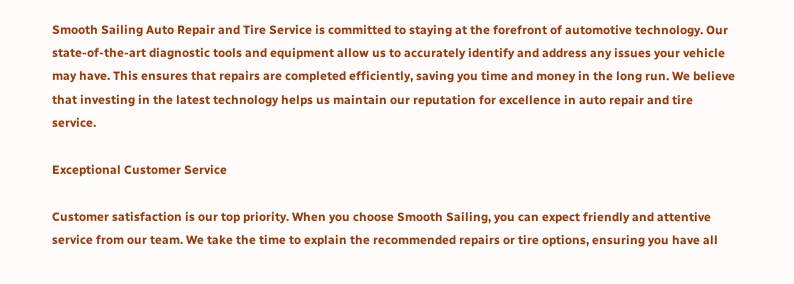Smooth Sailing Auto Repair and Tire Service is committed to staying at the forefront of automotive technology. Our state-of-the-art diagnostic tools and equipment allow us to accurately identify and address any issues your vehicle may have. This ensures that repairs are completed efficiently, saving you time and money in the long run. We believe that investing in the latest technology helps us maintain our reputation for excellence in auto repair and tire service.

Exceptional Customer Service

Customer satisfaction is our top priority. When you choose Smooth Sailing, you can expect friendly and attentive service from our team. We take the time to explain the recommended repairs or tire options, ensuring you have all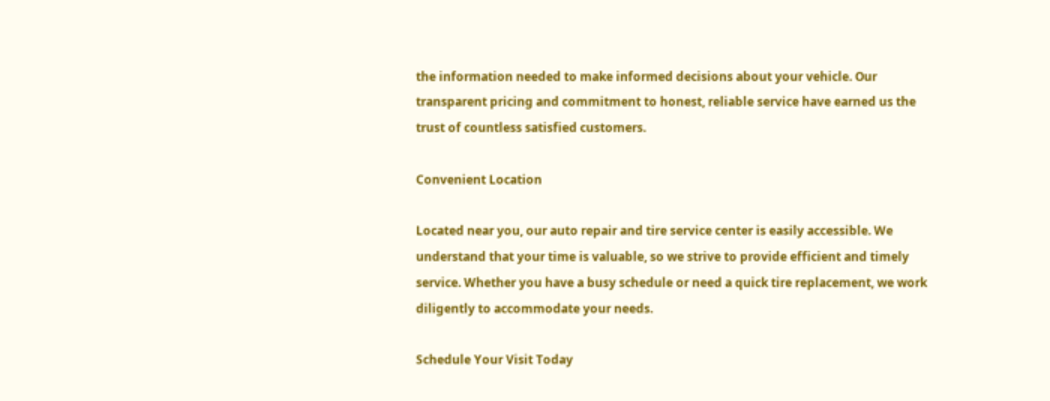the information needed to make informed decisions about your vehicle. Our transparent pricing and commitment to honest, reliable service have earned us the trust of countless satisfied customers.

Convenient Location

Located near you, our auto repair and tire service center is easily accessible. We understand that your time is valuable, so we strive to provide efficient and timely service. Whether you have a busy schedule or need a quick tire replacement, we work diligently to accommodate your needs.

Schedule Your Visit Today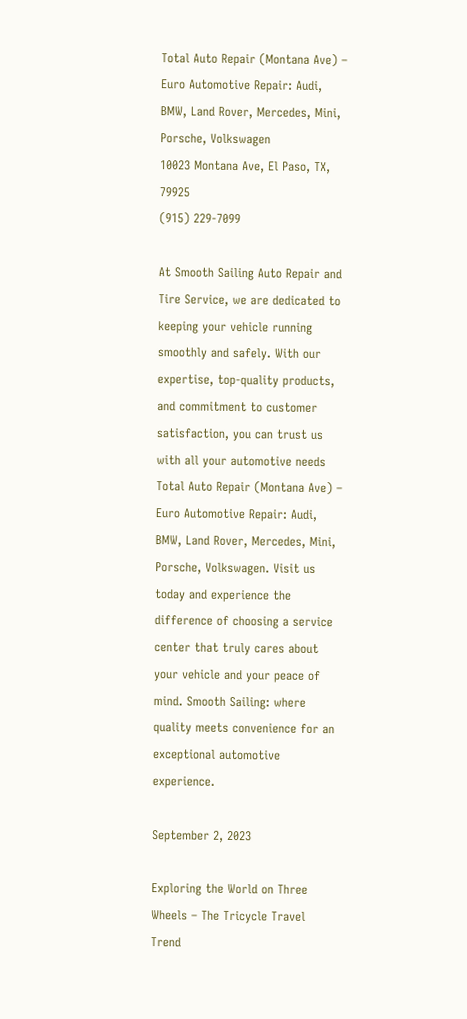Total Auto Repair (Montana Ave) – Euro Automotive Repair: Audi, BMW, Land Rover, Mercedes, Mini, Porsche, Volkswagen
10023 Montana Ave, El Paso, TX, 79925
(915) 229-7099

At Smooth Sailing Auto Repair and Tire Service, we are dedicated to keeping your vehicle running smoothly and safely. With our expertise, top-quality products, and commitment to customer satisfaction, you can trust us with all your automotive needs Total Auto Repair (Montana Ave) – Euro Automotive Repair: Audi, BMW, Land Rover, Mercedes, Mini, Porsche, Volkswagen. Visit us today and experience the difference of choosing a service center that truly cares about your vehicle and your peace of mind. Smooth Sailing: where quality meets convenience for an exceptional automotive experience.

September 2, 2023

Exploring the World on Three Wheels – The Tricycle Travel Trend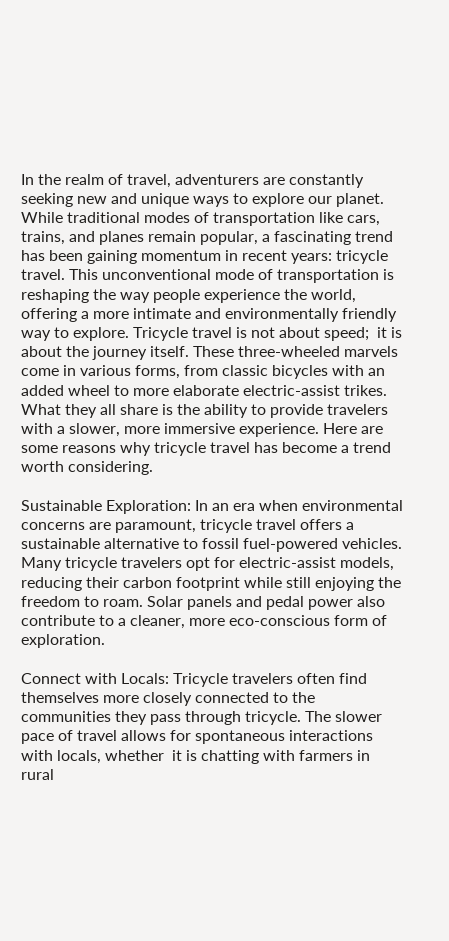In the realm of travel, adventurers are constantly seeking new and unique ways to explore our planet. While traditional modes of transportation like cars, trains, and planes remain popular, a fascinating trend has been gaining momentum in recent years: tricycle travel. This unconventional mode of transportation is reshaping the way people experience the world, offering a more intimate and environmentally friendly way to explore. Tricycle travel is not about speed;  it is about the journey itself. These three-wheeled marvels come in various forms, from classic bicycles with an added wheel to more elaborate electric-assist trikes. What they all share is the ability to provide travelers with a slower, more immersive experience. Here are some reasons why tricycle travel has become a trend worth considering.

Sustainable Exploration: In an era when environmental concerns are paramount, tricycle travel offers a sustainable alternative to fossil fuel-powered vehicles. Many tricycle travelers opt for electric-assist models, reducing their carbon footprint while still enjoying the freedom to roam. Solar panels and pedal power also contribute to a cleaner, more eco-conscious form of exploration.

Connect with Locals: Tricycle travelers often find themselves more closely connected to the communities they pass through tricycle. The slower pace of travel allows for spontaneous interactions with locals, whether  it is chatting with farmers in rural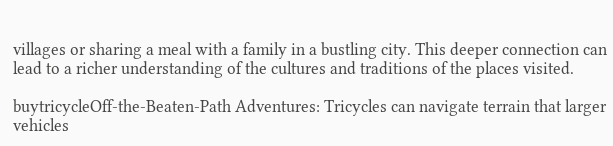villages or sharing a meal with a family in a bustling city. This deeper connection can lead to a richer understanding of the cultures and traditions of the places visited.

buytricycleOff-the-Beaten-Path Adventures: Tricycles can navigate terrain that larger vehicles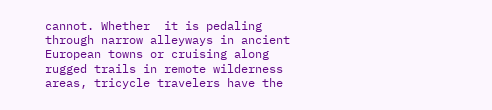cannot. Whether  it is pedaling through narrow alleyways in ancient European towns or cruising along rugged trails in remote wilderness areas, tricycle travelers have the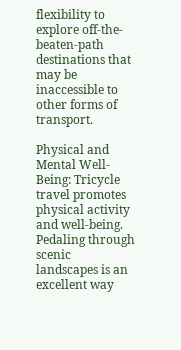flexibility to explore off-the-beaten-path destinations that may be inaccessible to other forms of transport.

Physical and Mental Well-Being: Tricycle travel promotes physical activity and well-being. Pedaling through scenic landscapes is an excellent way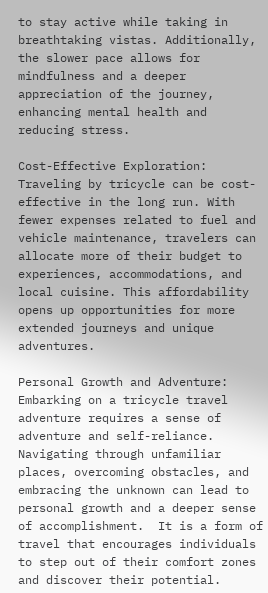to stay active while taking in breathtaking vistas. Additionally, the slower pace allows for mindfulness and a deeper appreciation of the journey, enhancing mental health and reducing stress.

Cost-Effective Exploration: Traveling by tricycle can be cost-effective in the long run. With fewer expenses related to fuel and vehicle maintenance, travelers can allocate more of their budget to experiences, accommodations, and local cuisine. This affordability opens up opportunities for more extended journeys and unique adventures.

Personal Growth and Adventure: Embarking on a tricycle travel adventure requires a sense of adventure and self-reliance. Navigating through unfamiliar places, overcoming obstacles, and embracing the unknown can lead to personal growth and a deeper sense of accomplishment.  It is a form of travel that encourages individuals to step out of their comfort zones and discover their potential.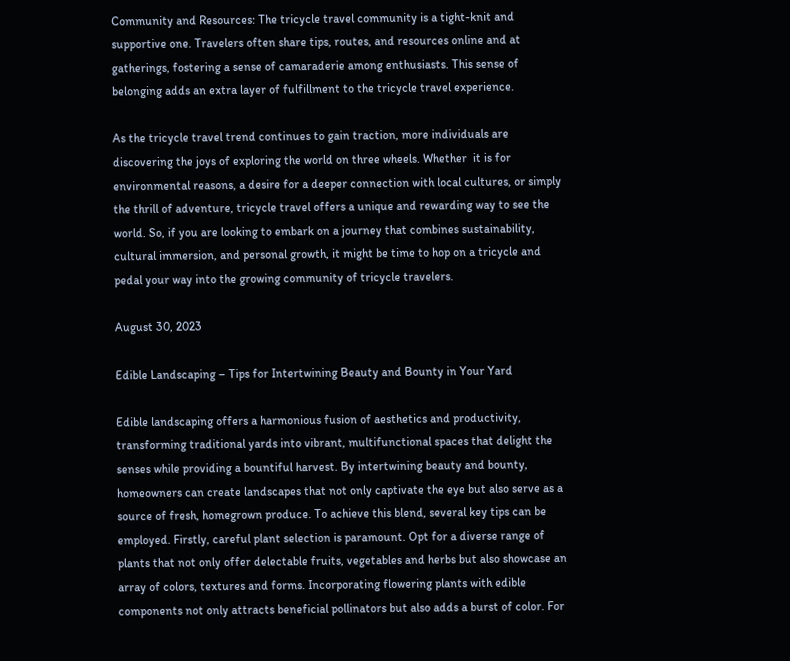Community and Resources: The tricycle travel community is a tight-knit and supportive one. Travelers often share tips, routes, and resources online and at gatherings, fostering a sense of camaraderie among enthusiasts. This sense of belonging adds an extra layer of fulfillment to the tricycle travel experience.

As the tricycle travel trend continues to gain traction, more individuals are discovering the joys of exploring the world on three wheels. Whether  it is for environmental reasons, a desire for a deeper connection with local cultures, or simply the thrill of adventure, tricycle travel offers a unique and rewarding way to see the world. So, if you are looking to embark on a journey that combines sustainability, cultural immersion, and personal growth, it might be time to hop on a tricycle and pedal your way into the growing community of tricycle travelers.

August 30, 2023

Edible Landscaping – Tips for Intertwining Beauty and Bounty in Your Yard

Edible landscaping offers a harmonious fusion of aesthetics and productivity, transforming traditional yards into vibrant, multifunctional spaces that delight the senses while providing a bountiful harvest. By intertwining beauty and bounty, homeowners can create landscapes that not only captivate the eye but also serve as a source of fresh, homegrown produce. To achieve this blend, several key tips can be employed. Firstly, careful plant selection is paramount. Opt for a diverse range of plants that not only offer delectable fruits, vegetables and herbs but also showcase an array of colors, textures and forms. Incorporating flowering plants with edible components not only attracts beneficial pollinators but also adds a burst of color. For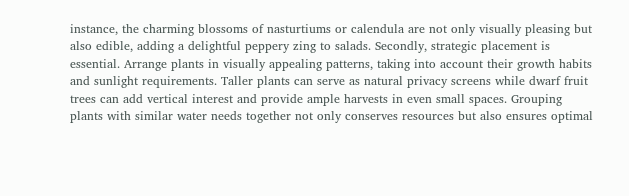instance, the charming blossoms of nasturtiums or calendula are not only visually pleasing but also edible, adding a delightful peppery zing to salads. Secondly, strategic placement is essential. Arrange plants in visually appealing patterns, taking into account their growth habits and sunlight requirements. Taller plants can serve as natural privacy screens while dwarf fruit trees can add vertical interest and provide ample harvests in even small spaces. Grouping plants with similar water needs together not only conserves resources but also ensures optimal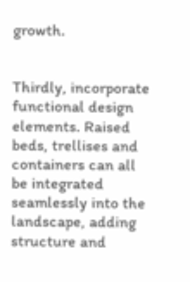growth.


Thirdly, incorporate functional design elements. Raised beds, trellises and containers can all be integrated seamlessly into the landscape, adding structure and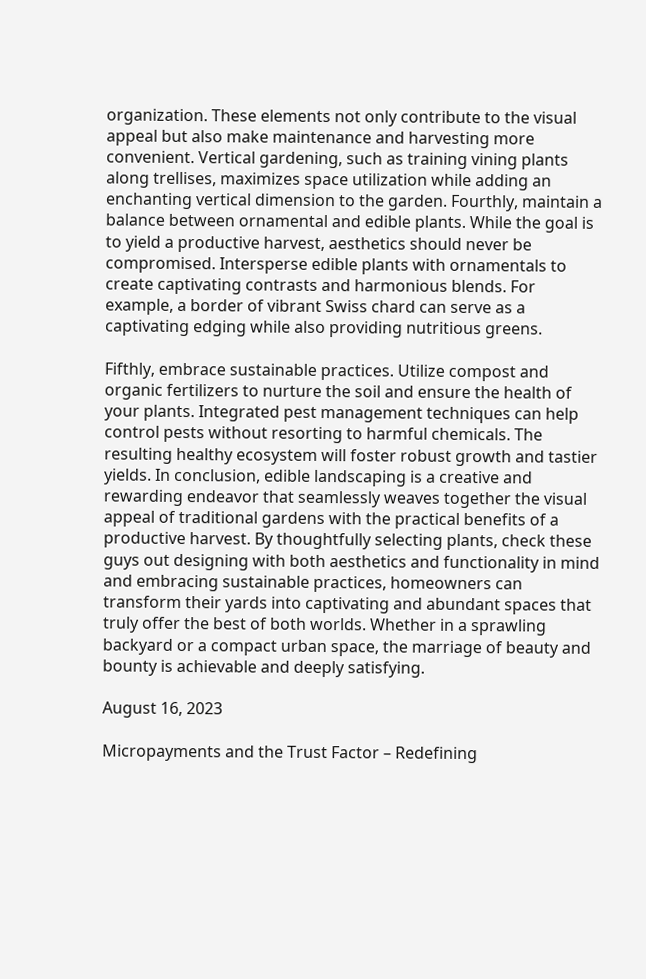organization. These elements not only contribute to the visual appeal but also make maintenance and harvesting more convenient. Vertical gardening, such as training vining plants along trellises, maximizes space utilization while adding an enchanting vertical dimension to the garden. Fourthly, maintain a balance between ornamental and edible plants. While the goal is to yield a productive harvest, aesthetics should never be compromised. Intersperse edible plants with ornamentals to create captivating contrasts and harmonious blends. For example, a border of vibrant Swiss chard can serve as a captivating edging while also providing nutritious greens.

Fifthly, embrace sustainable practices. Utilize compost and organic fertilizers to nurture the soil and ensure the health of your plants. Integrated pest management techniques can help control pests without resorting to harmful chemicals. The resulting healthy ecosystem will foster robust growth and tastier yields. In conclusion, edible landscaping is a creative and rewarding endeavor that seamlessly weaves together the visual appeal of traditional gardens with the practical benefits of a productive harvest. By thoughtfully selecting plants, check these guys out designing with both aesthetics and functionality in mind and embracing sustainable practices, homeowners can transform their yards into captivating and abundant spaces that truly offer the best of both worlds. Whether in a sprawling backyard or a compact urban space, the marriage of beauty and bounty is achievable and deeply satisfying.

August 16, 2023

Micropayments and the Trust Factor – Redefining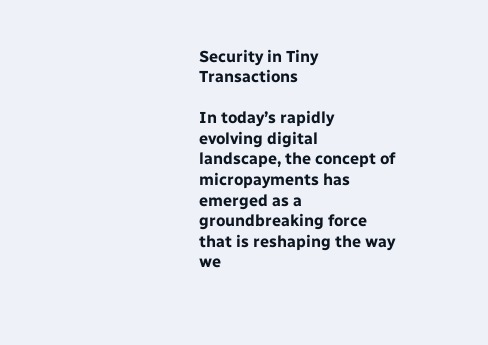Security in Tiny Transactions

In today’s rapidly evolving digital landscape, the concept of micropayments has emerged as a groundbreaking force that is reshaping the way we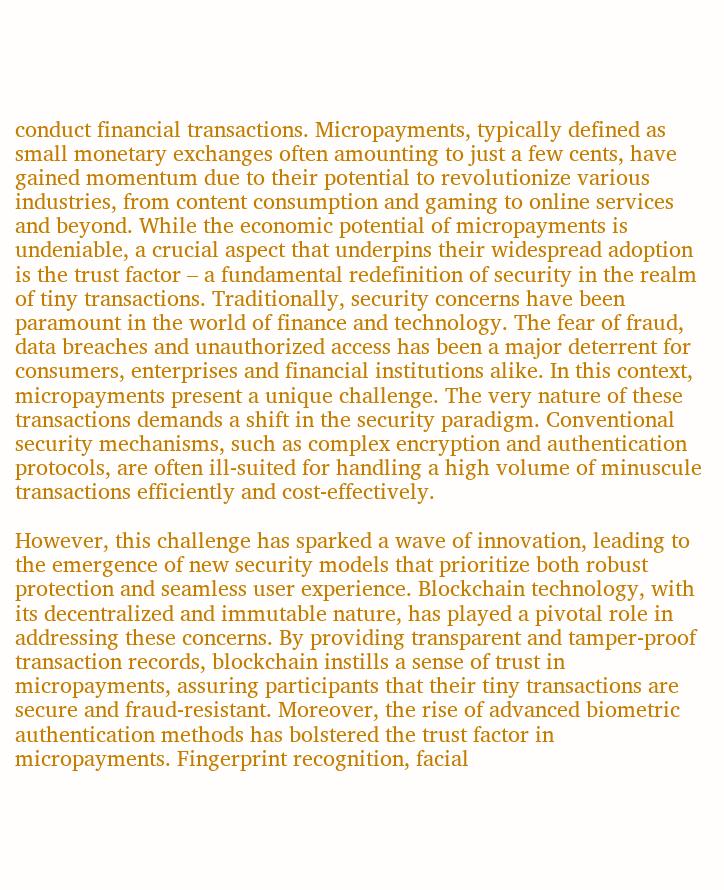conduct financial transactions. Micropayments, typically defined as small monetary exchanges often amounting to just a few cents, have gained momentum due to their potential to revolutionize various industries, from content consumption and gaming to online services and beyond. While the economic potential of micropayments is undeniable, a crucial aspect that underpins their widespread adoption is the trust factor – a fundamental redefinition of security in the realm of tiny transactions. Traditionally, security concerns have been paramount in the world of finance and technology. The fear of fraud, data breaches and unauthorized access has been a major deterrent for consumers, enterprises and financial institutions alike. In this context, micropayments present a unique challenge. The very nature of these transactions demands a shift in the security paradigm. Conventional security mechanisms, such as complex encryption and authentication protocols, are often ill-suited for handling a high volume of minuscule transactions efficiently and cost-effectively.

However, this challenge has sparked a wave of innovation, leading to the emergence of new security models that prioritize both robust protection and seamless user experience. Blockchain technology, with its decentralized and immutable nature, has played a pivotal role in addressing these concerns. By providing transparent and tamper-proof transaction records, blockchain instills a sense of trust in micropayments, assuring participants that their tiny transactions are secure and fraud-resistant. Moreover, the rise of advanced biometric authentication methods has bolstered the trust factor in micropayments. Fingerprint recognition, facial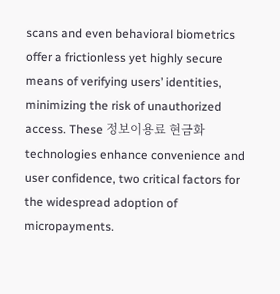scans and even behavioral biometrics offer a frictionless yet highly secure means of verifying users’ identities, minimizing the risk of unauthorized access. These 정보이용료 현금화 technologies enhance convenience and user confidence, two critical factors for the widespread adoption of micropayments.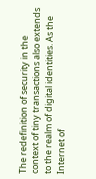The redefinition of security in the context of tiny transactions also extends to the realm of digital identities. As the Internet of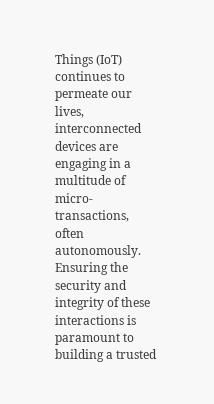Things (IoT) continues to permeate our lives, interconnected devices are engaging in a multitude of micro-transactions, often autonomously. Ensuring the security and integrity of these interactions is paramount to building a trusted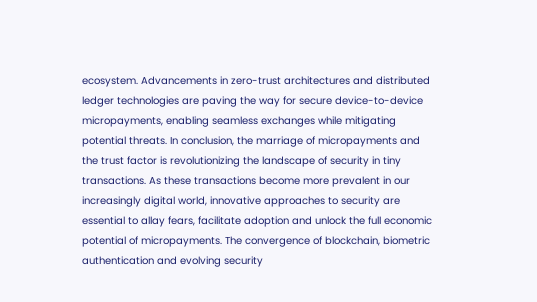ecosystem. Advancements in zero-trust architectures and distributed ledger technologies are paving the way for secure device-to-device micropayments, enabling seamless exchanges while mitigating potential threats. In conclusion, the marriage of micropayments and the trust factor is revolutionizing the landscape of security in tiny transactions. As these transactions become more prevalent in our increasingly digital world, innovative approaches to security are essential to allay fears, facilitate adoption and unlock the full economic potential of micropayments. The convergence of blockchain, biometric authentication and evolving security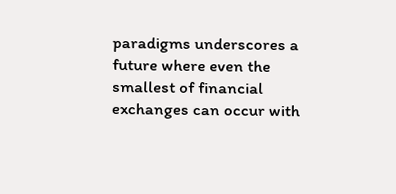paradigms underscores a future where even the smallest of financial exchanges can occur with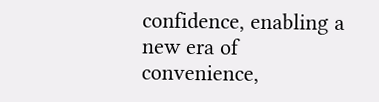confidence, enabling a new era of convenience,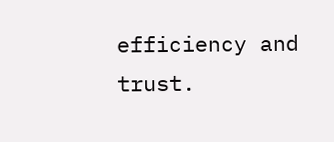efficiency and trust.